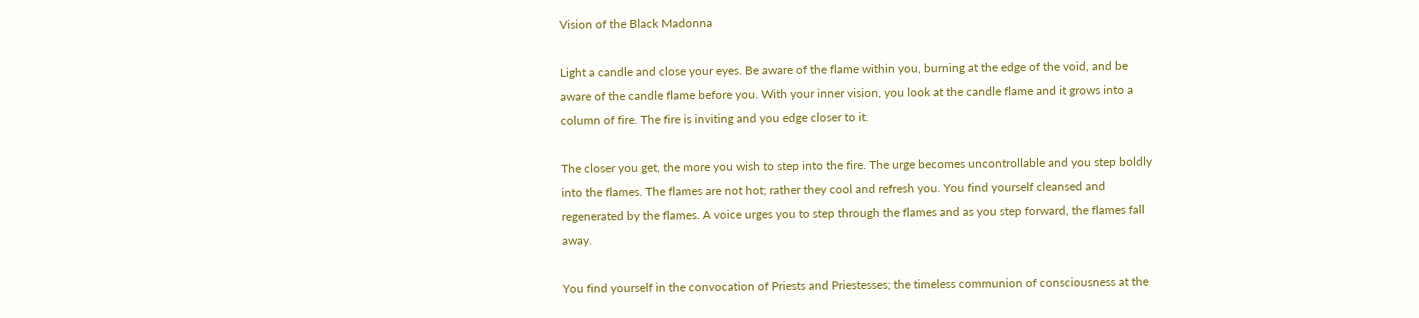Vision of the Black Madonna

Light a candle and close your eyes. Be aware of the flame within you, burning at the edge of the void, and be aware of the candle flame before you. With your inner vision, you look at the candle flame and it grows into a column of fire. The fire is inviting and you edge closer to it.

The closer you get, the more you wish to step into the fire. The urge becomes uncontrollable and you step boldly into the flames. The flames are not hot; rather they cool and refresh you. You find yourself cleansed and regenerated by the flames. A voice urges you to step through the flames and as you step forward, the flames fall away.

You find yourself in the convocation of Priests and Priestesses; the timeless communion of consciousness at the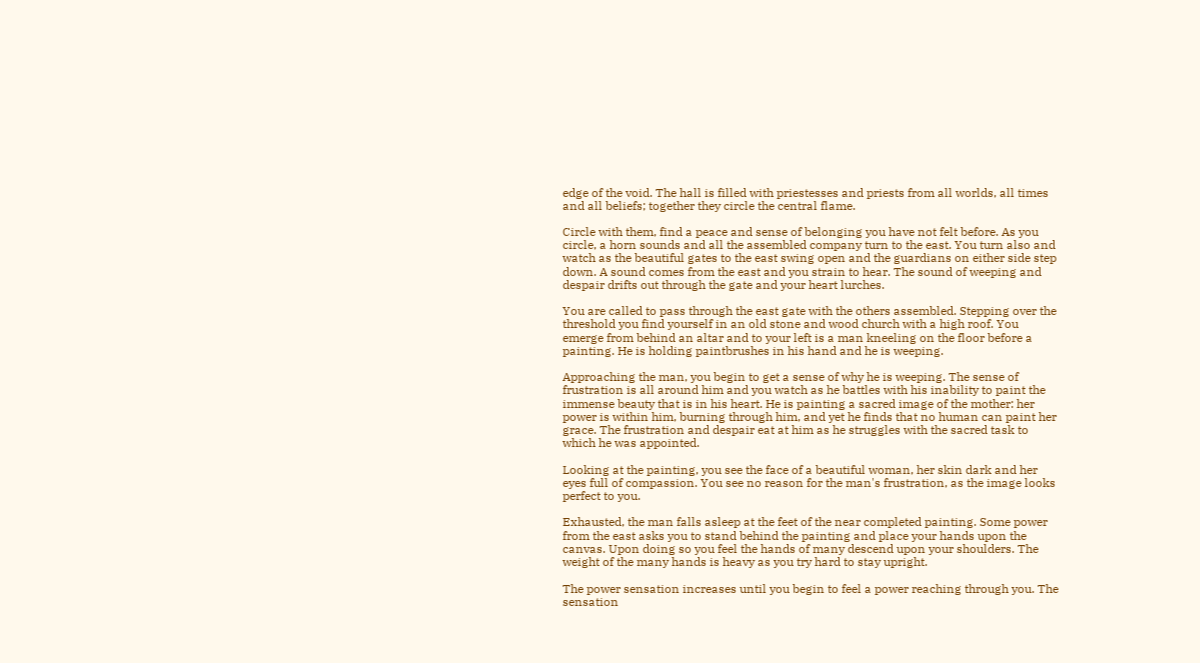edge of the void. The hall is filled with priestesses and priests from all worlds, all times and all beliefs; together they circle the central flame.

Circle with them, find a peace and sense of belonging you have not felt before. As you circle, a horn sounds and all the assembled company turn to the east. You turn also and watch as the beautiful gates to the east swing open and the guardians on either side step down. A sound comes from the east and you strain to hear. The sound of weeping and despair drifts out through the gate and your heart lurches.

You are called to pass through the east gate with the others assembled. Stepping over the threshold you find yourself in an old stone and wood church with a high roof. You emerge from behind an altar and to your left is a man kneeling on the floor before a painting. He is holding paintbrushes in his hand and he is weeping.

Approaching the man, you begin to get a sense of why he is weeping. The sense of frustration is all around him and you watch as he battles with his inability to paint the immense beauty that is in his heart. He is painting a sacred image of the mother: her power is within him, burning through him, and yet he finds that no human can paint her grace. The frustration and despair eat at him as he struggles with the sacred task to which he was appointed.

Looking at the painting, you see the face of a beautiful woman, her skin dark and her eyes full of compassion. You see no reason for the man's frustration, as the image looks perfect to you.

Exhausted, the man falls asleep at the feet of the near completed painting. Some power from the east asks you to stand behind the painting and place your hands upon the canvas. Upon doing so you feel the hands of many descend upon your shoulders. The weight of the many hands is heavy as you try hard to stay upright.

The power sensation increases until you begin to feel a power reaching through you. The sensation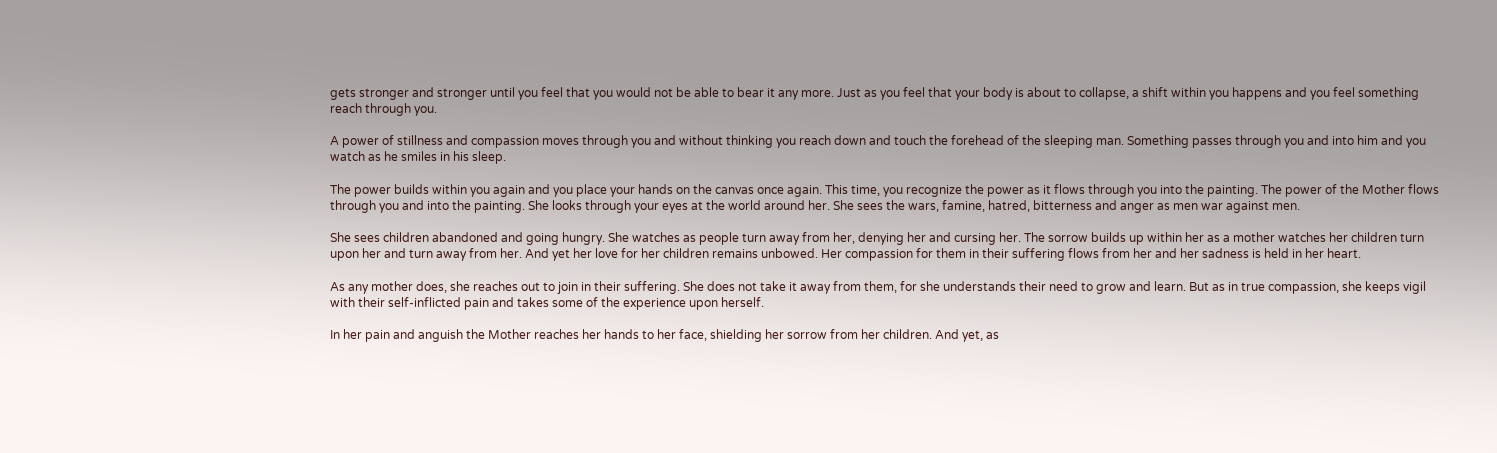gets stronger and stronger until you feel that you would not be able to bear it any more. Just as you feel that your body is about to collapse, a shift within you happens and you feel something reach through you.

A power of stillness and compassion moves through you and without thinking you reach down and touch the forehead of the sleeping man. Something passes through you and into him and you watch as he smiles in his sleep.

The power builds within you again and you place your hands on the canvas once again. This time, you recognize the power as it flows through you into the painting. The power of the Mother flows through you and into the painting. She looks through your eyes at the world around her. She sees the wars, famine, hatred, bitterness and anger as men war against men.

She sees children abandoned and going hungry. She watches as people turn away from her, denying her and cursing her. The sorrow builds up within her as a mother watches her children turn upon her and turn away from her. And yet her love for her children remains unbowed. Her compassion for them in their suffering flows from her and her sadness is held in her heart.

As any mother does, she reaches out to join in their suffering. She does not take it away from them, for she understands their need to grow and learn. But as in true compassion, she keeps vigil with their self-inflicted pain and takes some of the experience upon herself.

In her pain and anguish the Mother reaches her hands to her face, shielding her sorrow from her children. And yet, as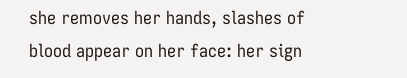she removes her hands, slashes of blood appear on her face: her sign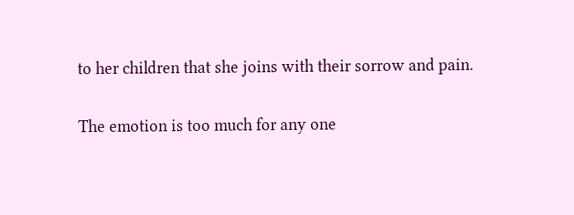to her children that she joins with their sorrow and pain.

The emotion is too much for any one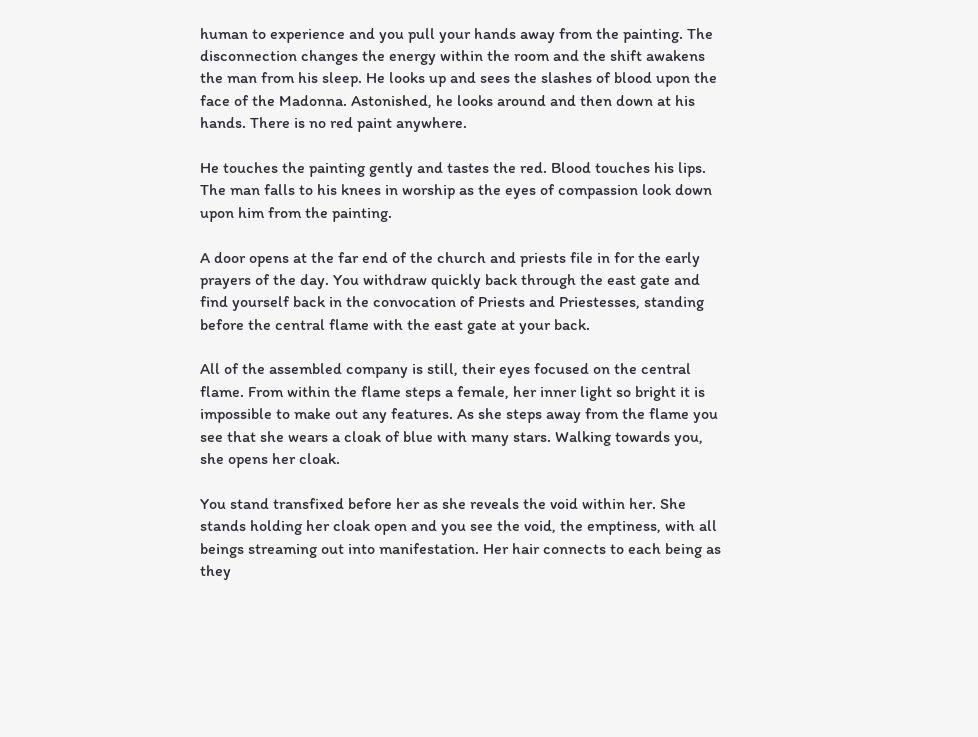human to experience and you pull your hands away from the painting. The disconnection changes the energy within the room and the shift awakens the man from his sleep. He looks up and sees the slashes of blood upon the face of the Madonna. Astonished, he looks around and then down at his hands. There is no red paint anywhere.

He touches the painting gently and tastes the red. Blood touches his lips. The man falls to his knees in worship as the eyes of compassion look down upon him from the painting.

A door opens at the far end of the church and priests file in for the early prayers of the day. You withdraw quickly back through the east gate and find yourself back in the convocation of Priests and Priestesses, standing before the central flame with the east gate at your back.

All of the assembled company is still, their eyes focused on the central flame. From within the flame steps a female, her inner light so bright it is impossible to make out any features. As she steps away from the flame you see that she wears a cloak of blue with many stars. Walking towards you, she opens her cloak.

You stand transfixed before her as she reveals the void within her. She stands holding her cloak open and you see the void, the emptiness, with all beings streaming out into manifestation. Her hair connects to each being as they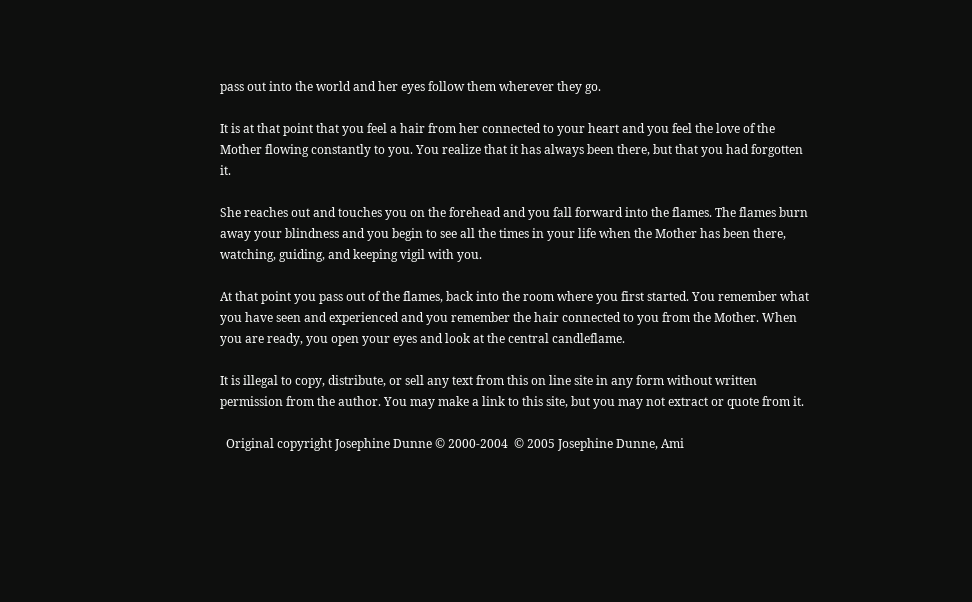pass out into the world and her eyes follow them wherever they go.

It is at that point that you feel a hair from her connected to your heart and you feel the love of the Mother flowing constantly to you. You realize that it has always been there, but that you had forgotten it.

She reaches out and touches you on the forehead and you fall forward into the flames. The flames burn away your blindness and you begin to see all the times in your life when the Mother has been there, watching, guiding, and keeping vigil with you.

At that point you pass out of the flames, back into the room where you first started. You remember what you have seen and experienced and you remember the hair connected to you from the Mother. When you are ready, you open your eyes and look at the central candleflame.

It is illegal to copy, distribute, or sell any text from this on line site in any form without written permission from the author. You may make a link to this site, but you may not extract or quote from it.

  Original copyright Josephine Dunne © 2000-2004  © 2005 Josephine Dunne, Ami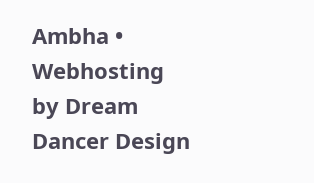Ambha • Webhosting by Dream Dancer Design